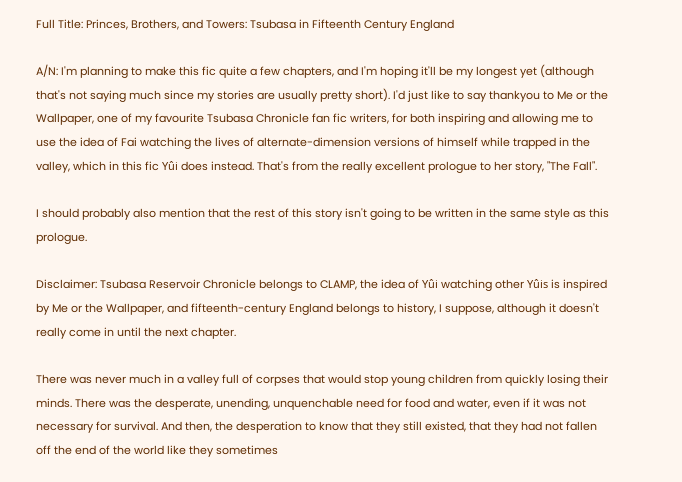Full Title: Princes, Brothers, and Towers: Tsubasa in Fifteenth Century England

A/N: I'm planning to make this fic quite a few chapters, and I'm hoping it'll be my longest yet (although that's not saying much since my stories are usually pretty short). I'd just like to say thankyou to Me or the Wallpaper, one of my favourite Tsubasa Chronicle fan fic writers, for both inspiring and allowing me to use the idea of Fai watching the lives of alternate-dimension versions of himself while trapped in the valley, which in this fic Yûi does instead. That's from the really excellent prologue to her story, "The Fall".

I should probably also mention that the rest of this story isn't going to be written in the same style as this prologue.

Disclaimer: Tsubasa Reservoir Chronicle belongs to CLAMP, the idea of Yûi watching other Yûis is inspired by Me or the Wallpaper, and fifteenth-century England belongs to history, I suppose, although it doesn't really come in until the next chapter.

There was never much in a valley full of corpses that would stop young children from quickly losing their minds. There was the desperate, unending, unquenchable need for food and water, even if it was not necessary for survival. And then, the desperation to know that they still existed, that they had not fallen off the end of the world like they sometimes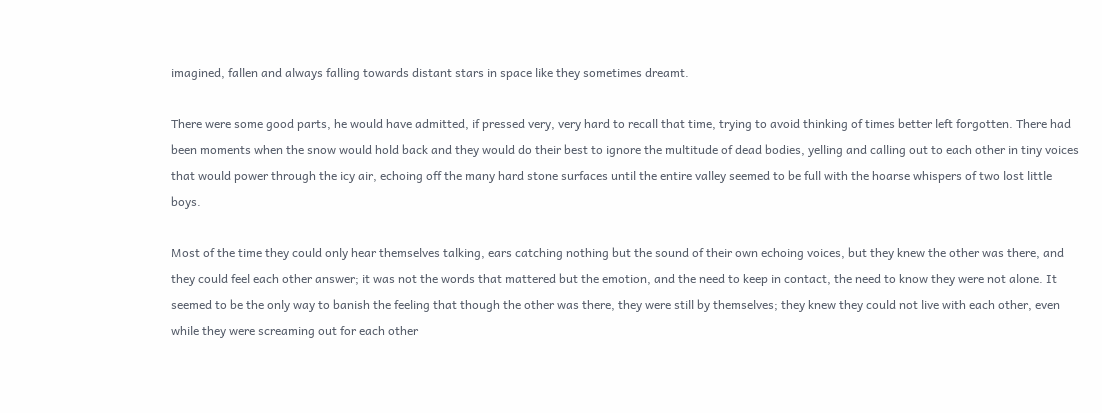imagined, fallen and always falling towards distant stars in space like they sometimes dreamt.

There were some good parts, he would have admitted, if pressed very, very hard to recall that time, trying to avoid thinking of times better left forgotten. There had been moments when the snow would hold back and they would do their best to ignore the multitude of dead bodies, yelling and calling out to each other in tiny voices that would power through the icy air, echoing off the many hard stone surfaces until the entire valley seemed to be full with the hoarse whispers of two lost little boys.

Most of the time they could only hear themselves talking, ears catching nothing but the sound of their own echoing voices, but they knew the other was there, and they could feel each other answer; it was not the words that mattered but the emotion, and the need to keep in contact, the need to know they were not alone. It seemed to be the only way to banish the feeling that though the other was there, they were still by themselves; they knew they could not live with each other, even while they were screaming out for each other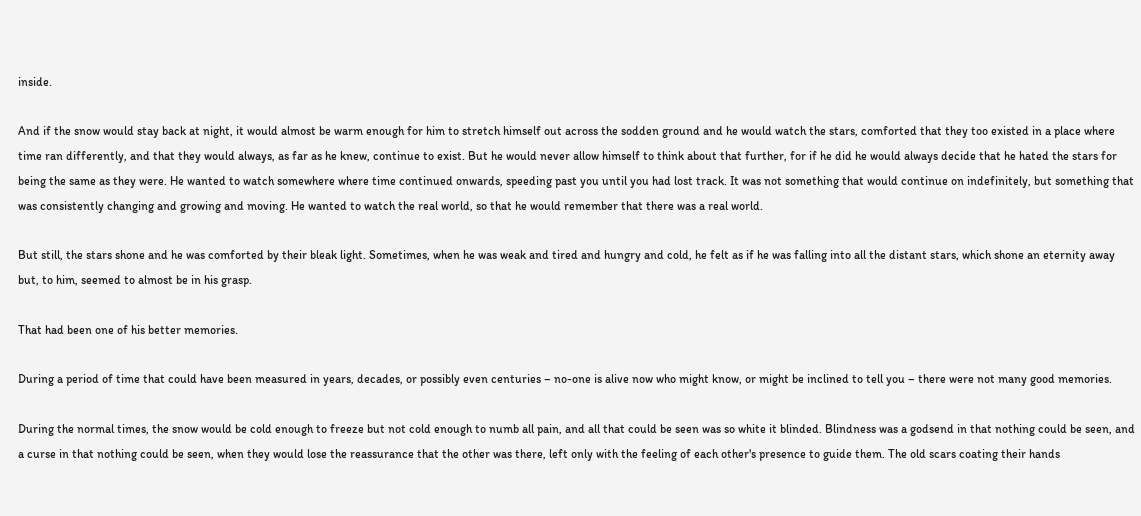inside.

And if the snow would stay back at night, it would almost be warm enough for him to stretch himself out across the sodden ground and he would watch the stars, comforted that they too existed in a place where time ran differently, and that they would always, as far as he knew, continue to exist. But he would never allow himself to think about that further, for if he did he would always decide that he hated the stars for being the same as they were. He wanted to watch somewhere where time continued onwards, speeding past you until you had lost track. It was not something that would continue on indefinitely, but something that was consistently changing and growing and moving. He wanted to watch the real world, so that he would remember that there was a real world.

But still, the stars shone and he was comforted by their bleak light. Sometimes, when he was weak and tired and hungry and cold, he felt as if he was falling into all the distant stars, which shone an eternity away but, to him, seemed to almost be in his grasp.

That had been one of his better memories.

During a period of time that could have been measured in years, decades, or possibly even centuries – no-one is alive now who might know, or might be inclined to tell you – there were not many good memories.

During the normal times, the snow would be cold enough to freeze but not cold enough to numb all pain, and all that could be seen was so white it blinded. Blindness was a godsend in that nothing could be seen, and a curse in that nothing could be seen, when they would lose the reassurance that the other was there, left only with the feeling of each other's presence to guide them. The old scars coating their hands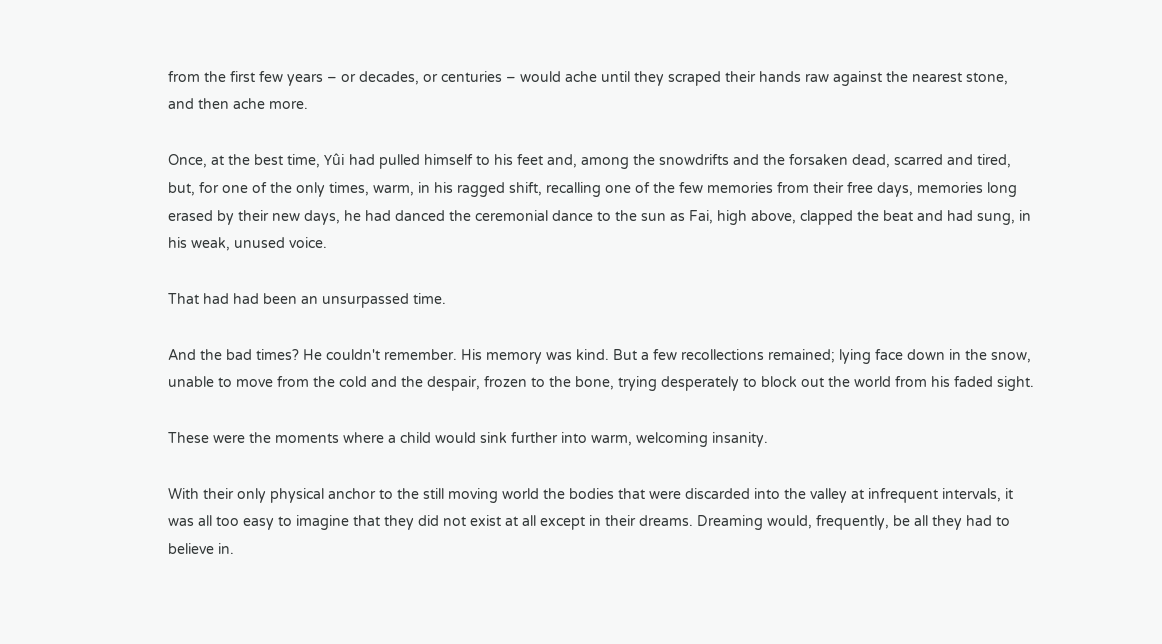from the first few years – or decades, or centuries – would ache until they scraped their hands raw against the nearest stone, and then ache more.

Once, at the best time, Yûi had pulled himself to his feet and, among the snowdrifts and the forsaken dead, scarred and tired, but, for one of the only times, warm, in his ragged shift, recalling one of the few memories from their free days, memories long erased by their new days, he had danced the ceremonial dance to the sun as Fai, high above, clapped the beat and had sung, in his weak, unused voice.

That had had been an unsurpassed time.

And the bad times? He couldn't remember. His memory was kind. But a few recollections remained; lying face down in the snow, unable to move from the cold and the despair, frozen to the bone, trying desperately to block out the world from his faded sight.

These were the moments where a child would sink further into warm, welcoming insanity.

With their only physical anchor to the still moving world the bodies that were discarded into the valley at infrequent intervals, it was all too easy to imagine that they did not exist at all except in their dreams. Dreaming would, frequently, be all they had to believe in.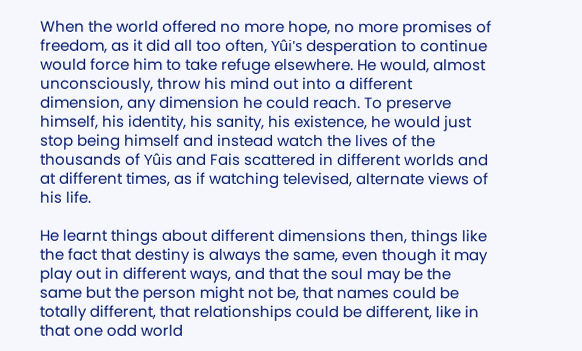When the world offered no more hope, no more promises of freedom, as it did all too often, Yûi's desperation to continue would force him to take refuge elsewhere. He would, almost unconsciously, throw his mind out into a different dimension, any dimension he could reach. To preserve himself, his identity, his sanity, his existence, he would just stop being himself and instead watch the lives of the thousands of Yûis and Fais scattered in different worlds and at different times, as if watching televised, alternate views of his life.

He learnt things about different dimensions then, things like the fact that destiny is always the same, even though it may play out in different ways, and that the soul may be the same but the person might not be, that names could be totally different, that relationships could be different, like in that one odd world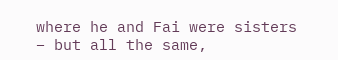where he and Fai were sisters – but all the same,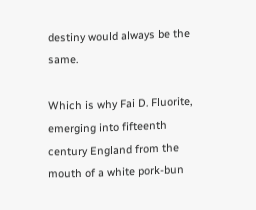destiny would always be the same.

Which is why Fai D. Fluorite, emerging into fifteenth century England from the mouth of a white pork-bun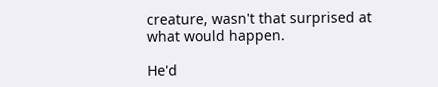creature, wasn't that surprised at what would happen.

He'd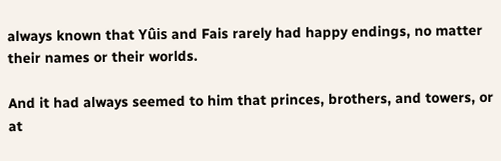always known that Yûis and Fais rarely had happy endings, no matter their names or their worlds.

And it had always seemed to him that princes, brothers, and towers, or at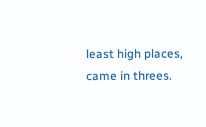least high places, came in threes.